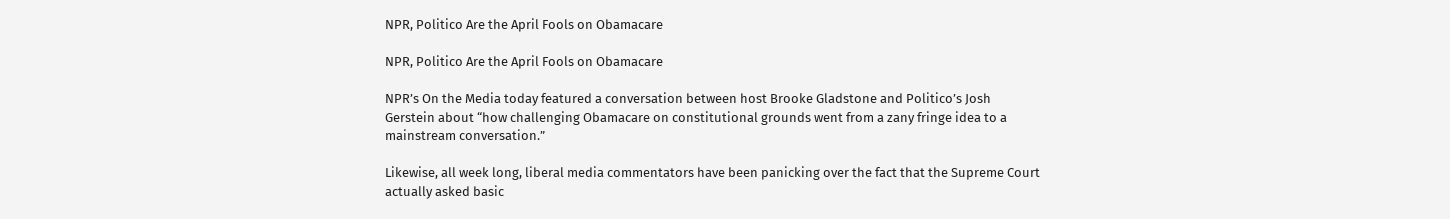NPR, Politico Are the April Fools on Obamacare

NPR, Politico Are the April Fools on Obamacare

NPR’s On the Media today featured a conversation between host Brooke Gladstone and Politico’s Josh Gerstein about “how challenging Obamacare on constitutional grounds went from a zany fringe idea to a mainstream conversation.”

Likewise, all week long, liberal media commentators have been panicking over the fact that the Supreme Court actually asked basic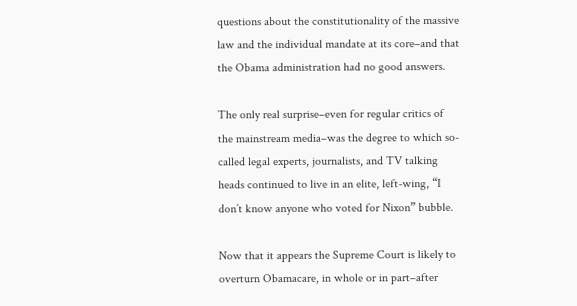questions about the constitutionality of the massive law and the individual mandate at its core–and that the Obama administration had no good answers.

The only real surprise–even for regular critics of the mainstream media–was the degree to which so-called legal experts, journalists, and TV talking heads continued to live in an elite, left-wing, “I don’t know anyone who voted for Nixon” bubble.

Now that it appears the Supreme Court is likely to overturn Obamacare, in whole or in part–after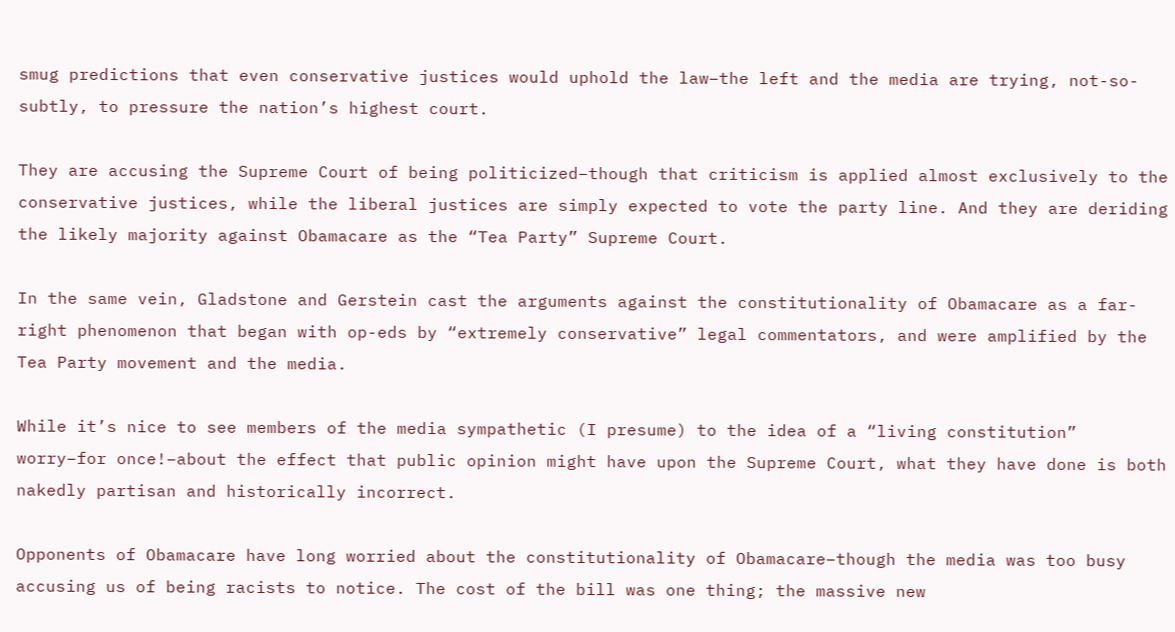smug predictions that even conservative justices would uphold the law–the left and the media are trying, not-so-subtly, to pressure the nation’s highest court.

They are accusing the Supreme Court of being politicized–though that criticism is applied almost exclusively to the conservative justices, while the liberal justices are simply expected to vote the party line. And they are deriding the likely majority against Obamacare as the “Tea Party” Supreme Court.

In the same vein, Gladstone and Gerstein cast the arguments against the constitutionality of Obamacare as a far-right phenomenon that began with op-eds by “extremely conservative” legal commentators, and were amplified by the Tea Party movement and the media.

While it’s nice to see members of the media sympathetic (I presume) to the idea of a “living constitution” worry–for once!–about the effect that public opinion might have upon the Supreme Court, what they have done is both nakedly partisan and historically incorrect.

Opponents of Obamacare have long worried about the constitutionality of Obamacare–though the media was too busy accusing us of being racists to notice. The cost of the bill was one thing; the massive new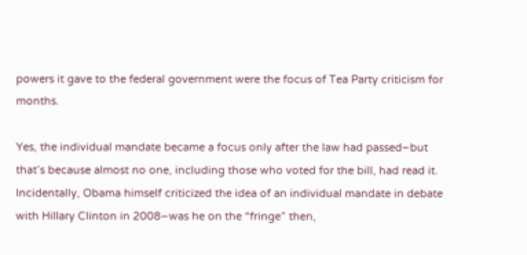powers it gave to the federal government were the focus of Tea Party criticism for months.

Yes, the individual mandate became a focus only after the law had passed–but that’s because almost no one, including those who voted for the bill, had read it. Incidentally, Obama himself criticized the idea of an individual mandate in debate with Hillary Clinton in 2008–was he on the “fringe” then,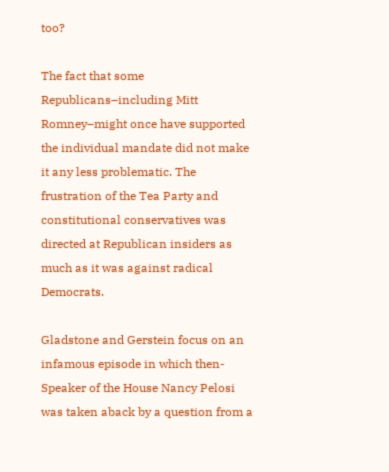too?

The fact that some Republicans–including Mitt Romney–might once have supported the individual mandate did not make it any less problematic. The frustration of the Tea Party and constitutional conservatives was directed at Republican insiders as much as it was against radical Democrats.

Gladstone and Gerstein focus on an infamous episode in which then-Speaker of the House Nancy Pelosi was taken aback by a question from a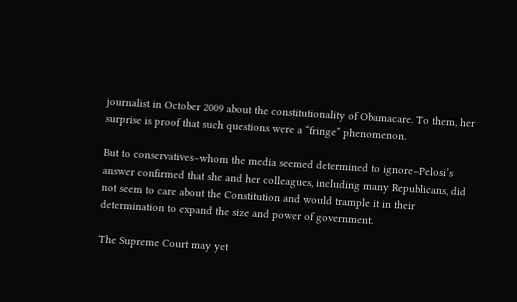journalist in October 2009 about the constitutionality of Obamacare. To them, her surprise is proof that such questions were a “fringe” phenomenon.

But to conservatives–whom the media seemed determined to ignore–Pelosi’s answer confirmed that she and her colleagues, including many Republicans, did not seem to care about the Constitution and would trample it in their determination to expand the size and power of government.

The Supreme Court may yet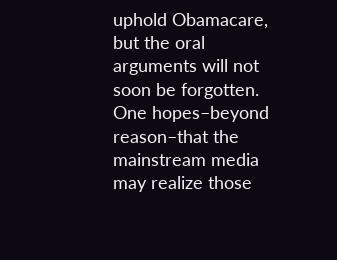uphold Obamacare, but the oral arguments will not soon be forgotten. One hopes–beyond reason–that the mainstream media may realize those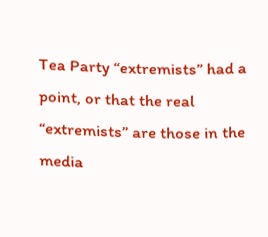Tea Party “extremists” had a point, or that the real “extremists” are those in the media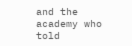and the academy who told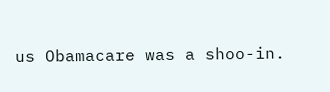us Obamacare was a shoo-in.